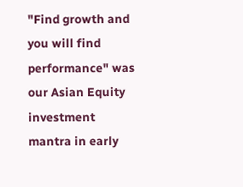"Find growth and you will find performance" was our Asian Equity investment mantra in early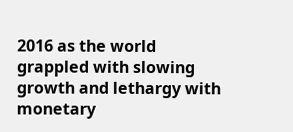2016 as the world grappled with slowing growth and lethargy with monetary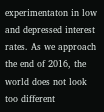experimentaton in low and depressed interest rates. As we approach the end of 2016, the world does not look too different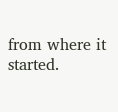from where it started.